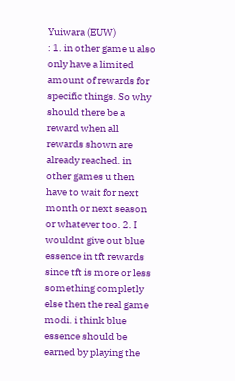Yuiwara (EUW)
: 1. in other game u also only have a limited amount of rewards for specific things. So why should there be a reward when all rewards shown are already reached. in other games u then have to wait for next month or next season or whatever too. 2. I wouldnt give out blue essence in tft rewards since tft is more or less something completly else then the real game modi. i think blue essence should be earned by playing the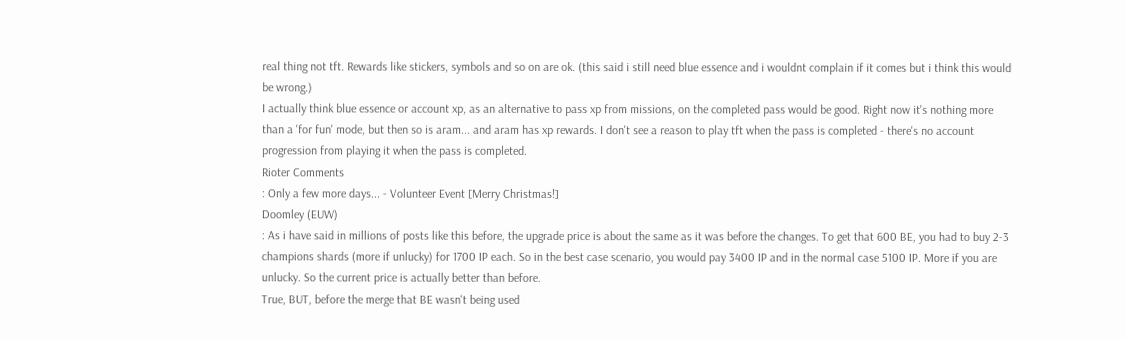real thing not tft. Rewards like stickers, symbols and so on are ok. (this said i still need blue essence and i wouldnt complain if it comes but i think this would be wrong.)
I actually think blue essence or account xp, as an alternative to pass xp from missions, on the completed pass would be good. Right now it's nothing more than a 'for fun' mode, but then so is aram... and aram has xp rewards. I don't see a reason to play tft when the pass is completed - there's no account progression from playing it when the pass is completed.
Rioter Comments
: Only a few more days... - Volunteer Event [Merry Christmas!]
Doomley (EUW)
: As i have said in millions of posts like this before, the upgrade price is about the same as it was before the changes. To get that 600 BE, you had to buy 2-3 champions shards (more if unlucky) for 1700 IP each. So in the best case scenario, you would pay 3400 IP and in the normal case 5100 IP. More if you are unlucky. So the current price is actually better than before.
True, BUT, before the merge that BE wasn't being used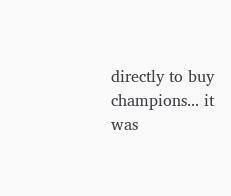directly to buy champions... it was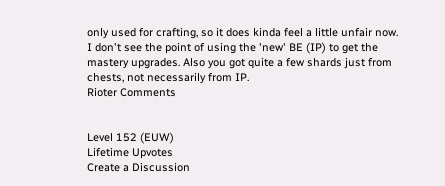only used for crafting, so it does kinda feel a little unfair now. I don't see the point of using the 'new' BE (IP) to get the mastery upgrades. Also you got quite a few shards just from chests, not necessarily from IP.
Rioter Comments


Level 152 (EUW)
Lifetime Upvotes
Create a Discussion